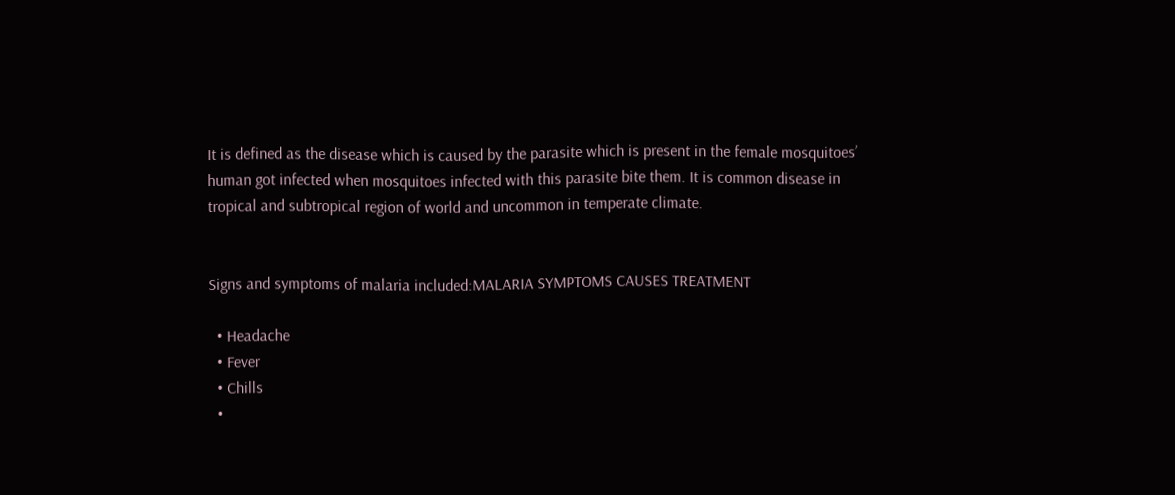It is defined as the disease which is caused by the parasite which is present in the female mosquitoes’ human got infected when mosquitoes infected with this parasite bite them. It is common disease in tropical and subtropical region of world and uncommon in temperate climate.


Signs and symptoms of malaria included:MALARIA SYMPTOMS CAUSES TREATMENT

  • Headache
  • Fever
  • Chills
  •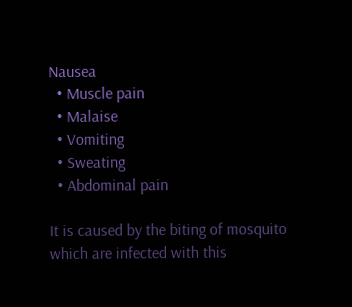Nausea
  • Muscle pain
  • Malaise
  • Vomiting
  • Sweating
  • Abdominal pain

It is caused by the biting of mosquito which are infected with this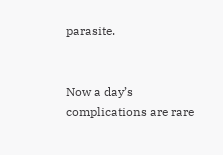parasite.


Now a day’s complications are rare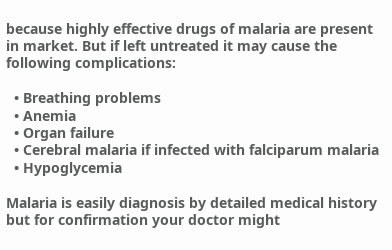because highly effective drugs of malaria are present in market. But if left untreated it may cause the following complications:

  • Breathing problems
  • Anemia
  • Organ failure
  • Cerebral malaria if infected with falciparum malaria
  • Hypoglycemia

Malaria is easily diagnosis by detailed medical history but for confirmation your doctor might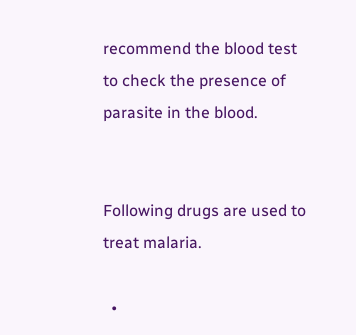recommend the blood test to check the presence of parasite in the blood.


Following drugs are used to treat malaria.

  •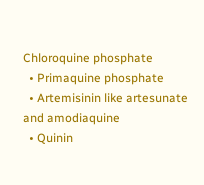Chloroquine phosphate
  • Primaquine phosphate
  • Artemisinin like artesunate and amodiaquine
  • Quinin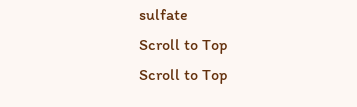sulfate
Scroll to Top
Scroll to Top